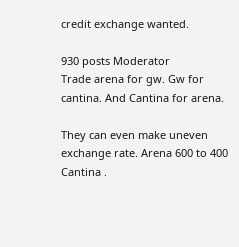credit exchange wanted.

930 posts Moderator
Trade arena for gw. Gw for cantina. And Cantina for arena.

They can even make uneven exchange rate. Arena 600 to 400 Cantina .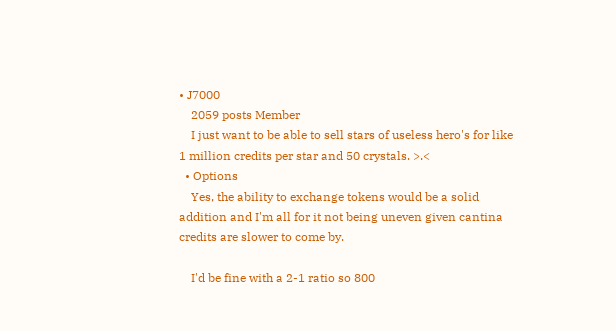• J7000
    2059 posts Member
    I just want to be able to sell stars of useless hero's for like 1 million credits per star and 50 crystals. >.<
  • Options
    Yes, the ability to exchange tokens would be a solid addition and I'm all for it not being uneven given cantina credits are slower to come by.

    I'd be fine with a 2-1 ratio so 800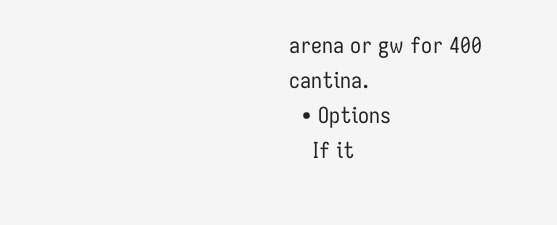arena or gw for 400 cantina.
  • Options
    If it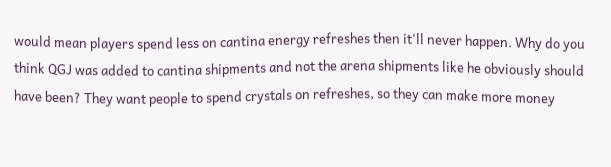would mean players spend less on cantina energy refreshes then it'll never happen. Why do you think QGJ was added to cantina shipments and not the arena shipments like he obviously should have been? They want people to spend crystals on refreshes, so they can make more money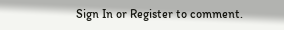Sign In or Register to comment.